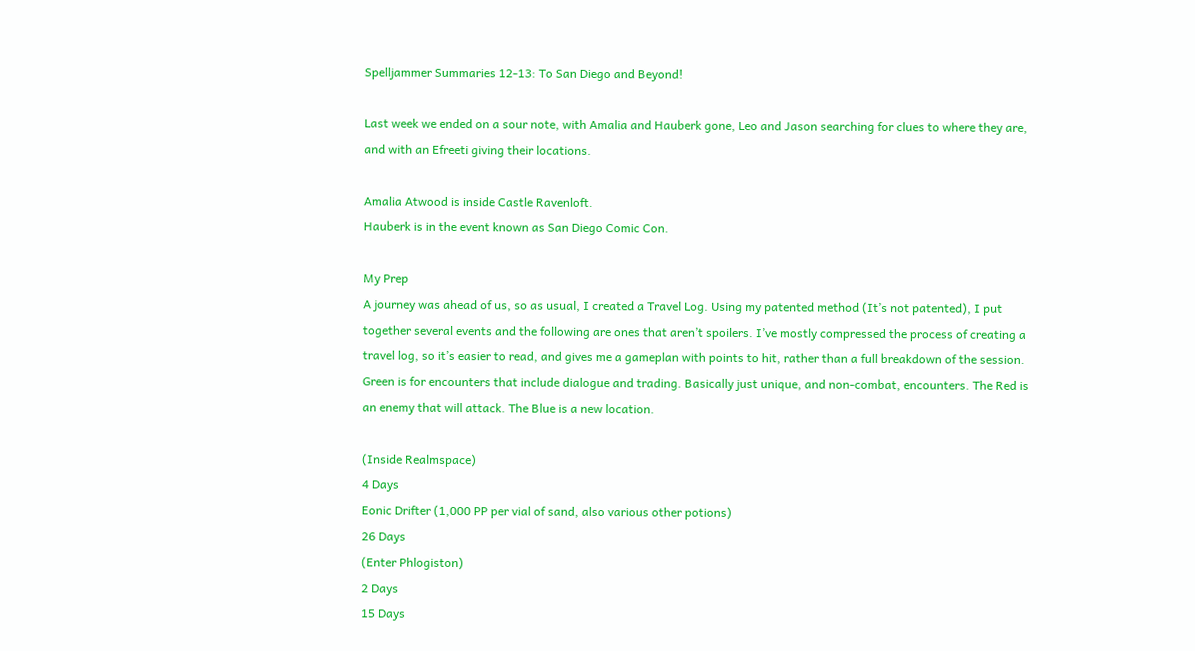Spelljammer Summaries 12-13: To San Diego and Beyond!

Last week we ended on a sour note, with Amalia and Hauberk gone, Leo and Jason searching for clues to where they are, and with an Efreeti giving their locations.

Amalia Atwood is inside Castle Ravenloft.
Hauberk is in the event known as San Diego Comic Con.

My Prep
A journey was ahead of us, so as usual, I created a Travel Log. Using my patented method (It’s not patented), I put together several events and the following are ones that aren’t spoilers. I’ve mostly compressed the process of creating a travel log, so it’s easier to read, and gives me a gameplan with points to hit, rather than a full breakdown of the session. Green is for encounters that include dialogue and trading. Basically just unique, and non-combat, encounters. The Red is an enemy that will attack. The Blue is a new location.

(Inside Realmspace)
4 Days
Eonic Drifter (1,000 PP per vial of sand, also various other potions)
26 Days
(Enter Phlogiston)
2 Days
15 Days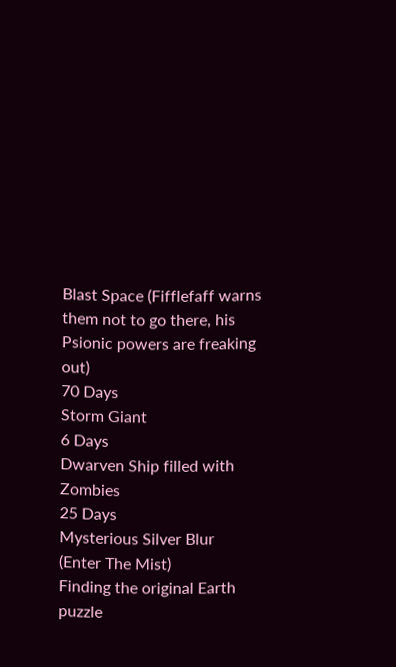Blast Space (Fifflefaff warns them not to go there, his Psionic powers are freaking out)
70 Days
Storm Giant
6 Days
Dwarven Ship filled with Zombies
25 Days
Mysterious Silver Blur
(Enter The Mist)
Finding the original Earth puzzle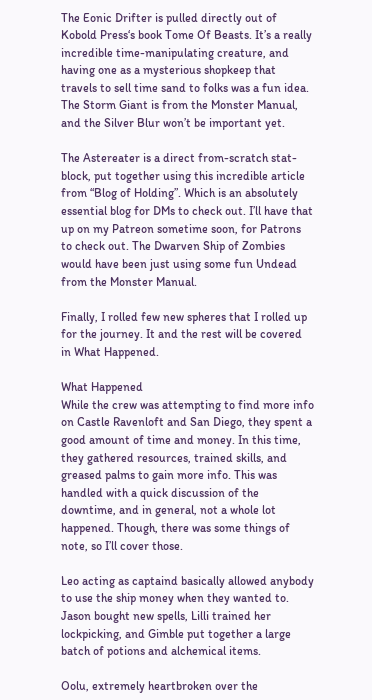The Eonic Drifter is pulled directly out of Kobold Press‘s book Tome Of Beasts. It’s a really incredible time-manipulating creature, and having one as a mysterious shopkeep that travels to sell time sand to folks was a fun idea. The Storm Giant is from the Monster Manual, and the Silver Blur won’t be important yet.

The Astereater is a direct from-scratch stat-block, put together using this incredible article from “Blog of Holding”. Which is an absolutely essential blog for DMs to check out. I’ll have that up on my Patreon sometime soon, for Patrons to check out. The Dwarven Ship of Zombies would have been just using some fun Undead from the Monster Manual.

Finally, I rolled few new spheres that I rolled up for the journey. It and the rest will be covered in What Happened.

What Happened
While the crew was attempting to find more info on Castle Ravenloft and San Diego, they spent a good amount of time and money. In this time, they gathered resources, trained skills, and greased palms to gain more info. This was handled with a quick discussion of the downtime, and in general, not a whole lot happened. Though, there was some things of note, so I’ll cover those.

Leo acting as captaind basically allowed anybody to use the ship money when they wanted to. Jason bought new spells, Lilli trained her lockpicking, and Gimble put together a large batch of potions and alchemical items.

Oolu, extremely heartbroken over the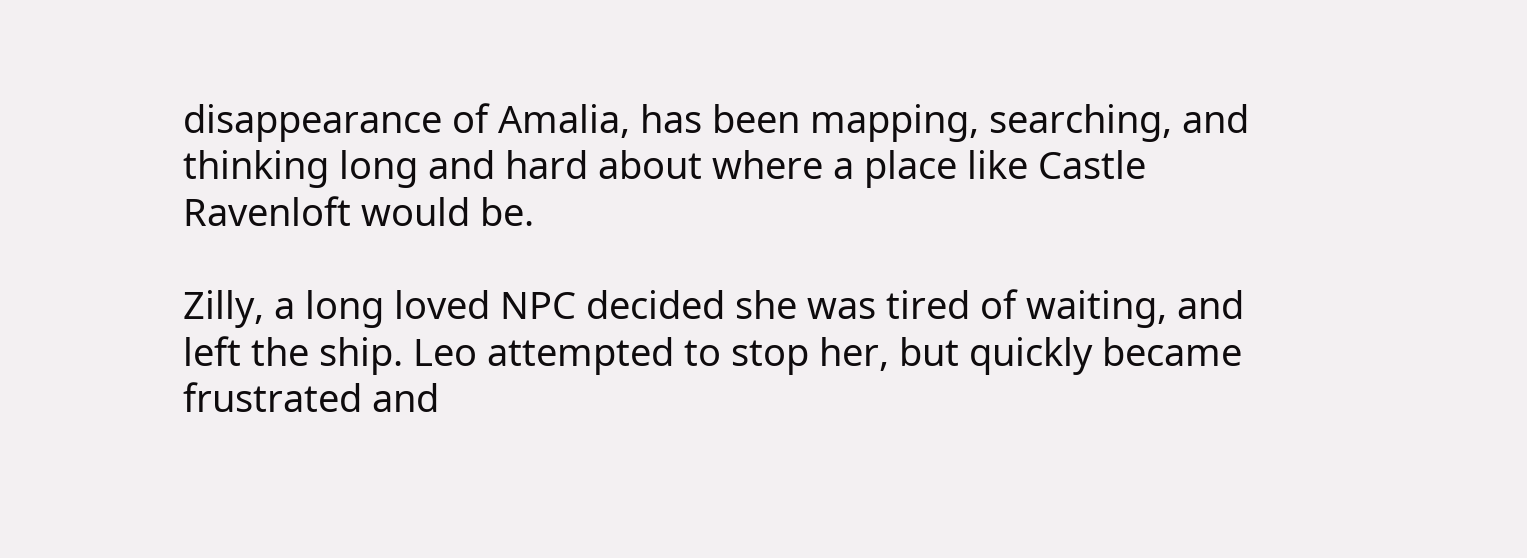disappearance of Amalia, has been mapping, searching, and thinking long and hard about where a place like Castle Ravenloft would be.

Zilly, a long loved NPC decided she was tired of waiting, and left the ship. Leo attempted to stop her, but quickly became frustrated and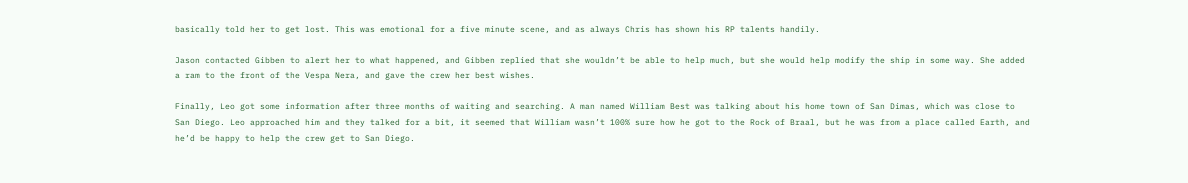basically told her to get lost. This was emotional for a five minute scene, and as always Chris has shown his RP talents handily.

Jason contacted Gibben to alert her to what happened, and Gibben replied that she wouldn’t be able to help much, but she would help modify the ship in some way. She added a ram to the front of the Vespa Nera, and gave the crew her best wishes.

Finally, Leo got some information after three months of waiting and searching. A man named William Best was talking about his home town of San Dimas, which was close to San Diego. Leo approached him and they talked for a bit, it seemed that William wasn’t 100% sure how he got to the Rock of Braal, but he was from a place called Earth, and he’d be happy to help the crew get to San Diego.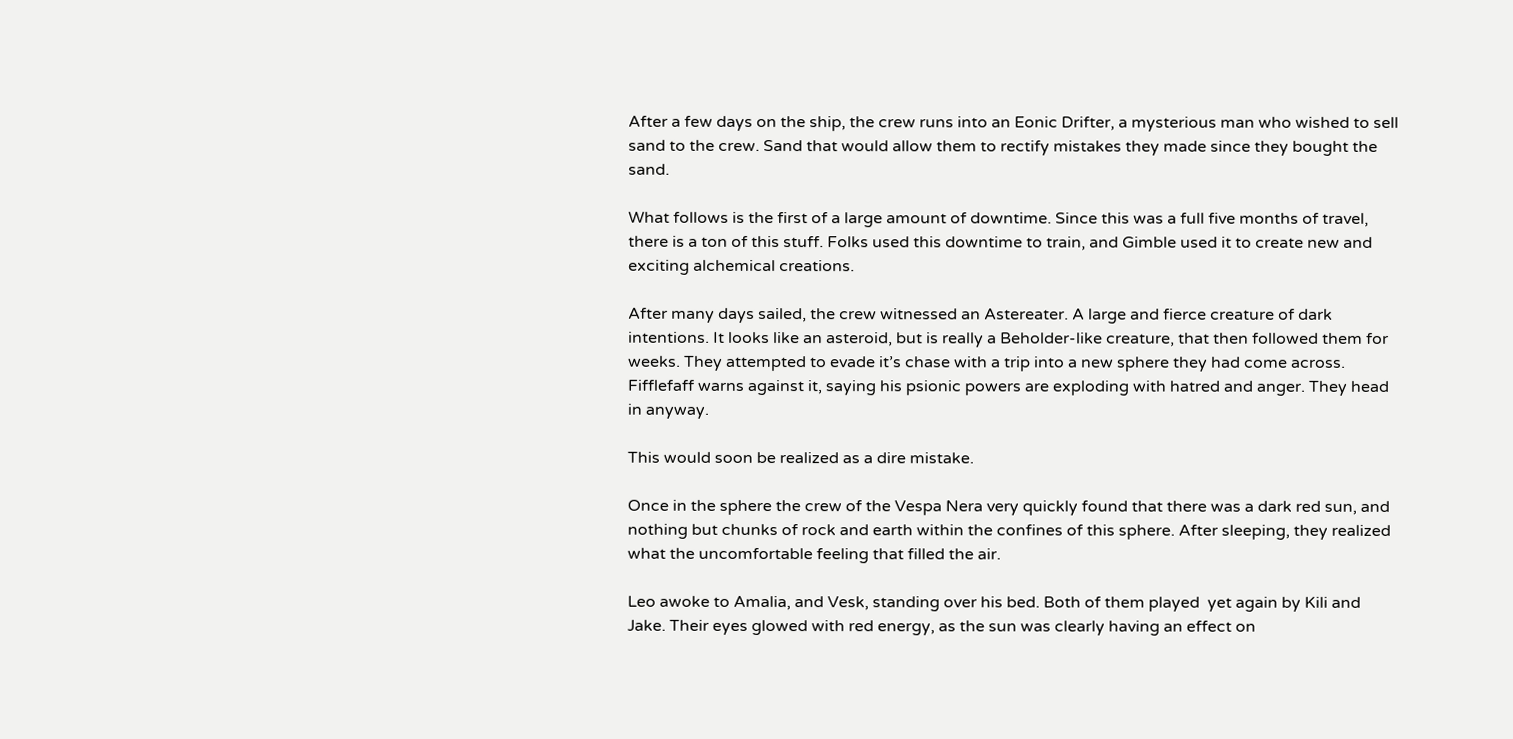After a few days on the ship, the crew runs into an Eonic Drifter, a mysterious man who wished to sell sand to the crew. Sand that would allow them to rectify mistakes they made since they bought the sand.

What follows is the first of a large amount of downtime. Since this was a full five months of travel, there is a ton of this stuff. Folks used this downtime to train, and Gimble used it to create new and exciting alchemical creations.

After many days sailed, the crew witnessed an Astereater. A large and fierce creature of dark intentions. It looks like an asteroid, but is really a Beholder-like creature, that then followed them for weeks. They attempted to evade it’s chase with a trip into a new sphere they had come across. Fifflefaff warns against it, saying his psionic powers are exploding with hatred and anger. They head in anyway.

This would soon be realized as a dire mistake.

Once in the sphere the crew of the Vespa Nera very quickly found that there was a dark red sun, and nothing but chunks of rock and earth within the confines of this sphere. After sleeping, they realized what the uncomfortable feeling that filled the air.

Leo awoke to Amalia, and Vesk, standing over his bed. Both of them played  yet again by Kili and Jake. Their eyes glowed with red energy, as the sun was clearly having an effect on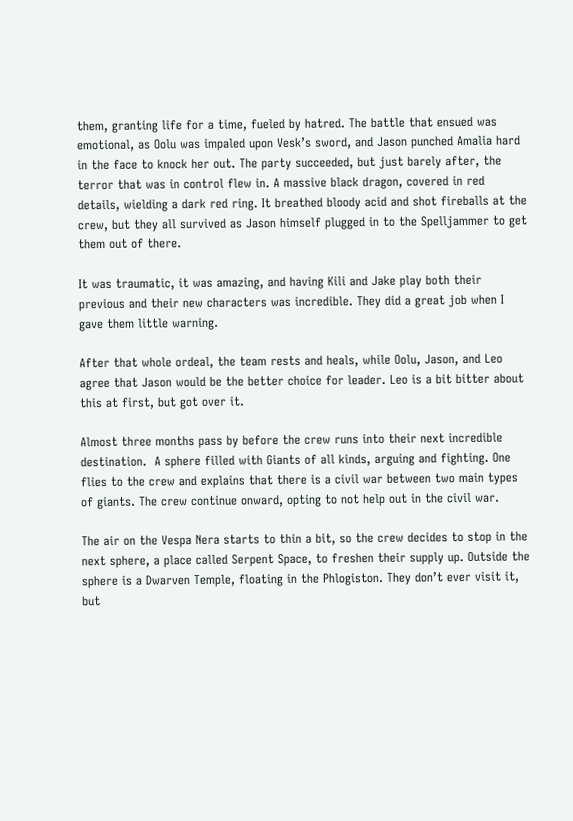them, granting life for a time, fueled by hatred. The battle that ensued was emotional, as Oolu was impaled upon Vesk’s sword, and Jason punched Amalia hard in the face to knock her out. The party succeeded, but just barely after, the terror that was in control flew in. A massive black dragon, covered in red details, wielding a dark red ring. It breathed bloody acid and shot fireballs at the crew, but they all survived as Jason himself plugged in to the Spelljammer to get them out of there.

It was traumatic, it was amazing, and having Kili and Jake play both their previous and their new characters was incredible. They did a great job when I gave them little warning.

After that whole ordeal, the team rests and heals, while Oolu, Jason, and Leo agree that Jason would be the better choice for leader. Leo is a bit bitter about this at first, but got over it.

Almost three months pass by before the crew runs into their next incredible destination.  A sphere filled with Giants of all kinds, arguing and fighting. One flies to the crew and explains that there is a civil war between two main types of giants. The crew continue onward, opting to not help out in the civil war.

The air on the Vespa Nera starts to thin a bit, so the crew decides to stop in the next sphere, a place called Serpent Space, to freshen their supply up. Outside the sphere is a Dwarven Temple, floating in the Phlogiston. They don’t ever visit it, but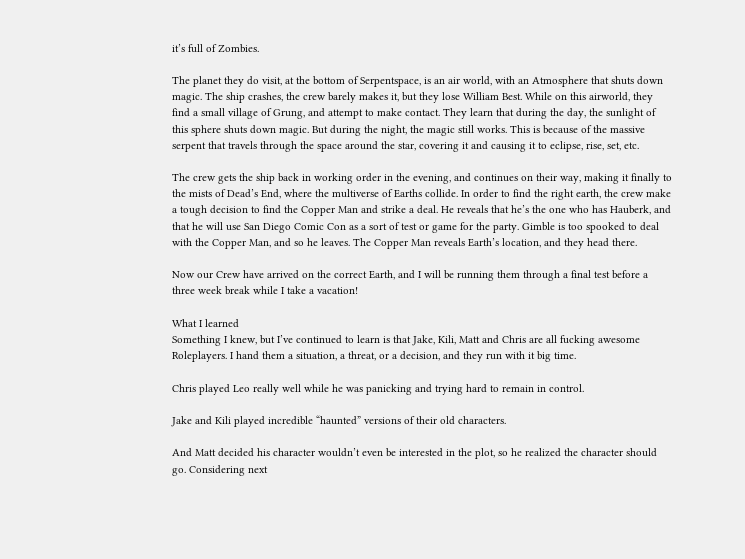it’s full of Zombies.

The planet they do visit, at the bottom of Serpentspace, is an air world, with an Atmosphere that shuts down magic. The ship crashes, the crew barely makes it, but they lose William Best. While on this airworld, they find a small village of Grung, and attempt to make contact. They learn that during the day, the sunlight of this sphere shuts down magic. But during the night, the magic still works. This is because of the massive serpent that travels through the space around the star, covering it and causing it to eclipse, rise, set, etc.

The crew gets the ship back in working order in the evening, and continues on their way, making it finally to the mists of Dead’s End, where the multiverse of Earths collide. In order to find the right earth, the crew make a tough decision to find the Copper Man and strike a deal. He reveals that he’s the one who has Hauberk, and that he will use San Diego Comic Con as a sort of test or game for the party. Gimble is too spooked to deal with the Copper Man, and so he leaves. The Copper Man reveals Earth’s location, and they head there.

Now our Crew have arrived on the correct Earth, and I will be running them through a final test before a three week break while I take a vacation!

What I learned
Something I knew, but I’ve continued to learn is that Jake, Kili, Matt and Chris are all fucking awesome Roleplayers. I hand them a situation, a threat, or a decision, and they run with it big time.

Chris played Leo really well while he was panicking and trying hard to remain in control.

Jake and Kili played incredible “haunted” versions of their old characters.

And Matt decided his character wouldn’t even be interested in the plot, so he realized the character should go. Considering next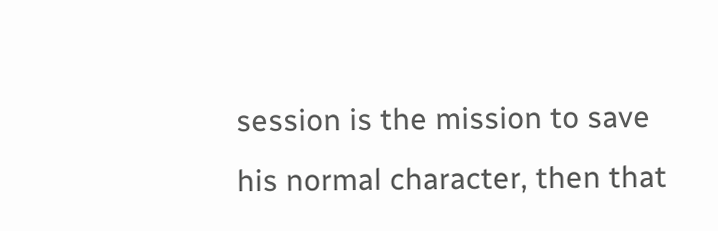session is the mission to save his normal character, then that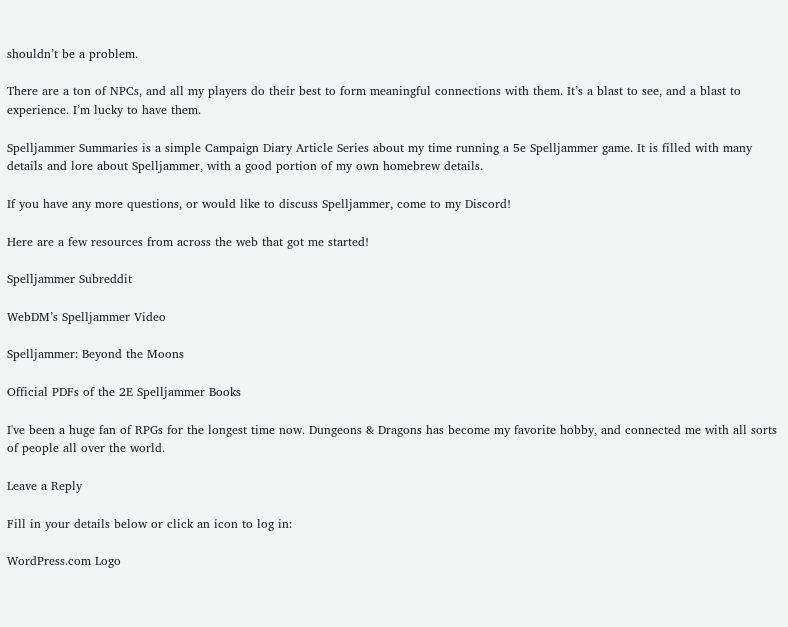shouldn’t be a problem.

There are a ton of NPCs, and all my players do their best to form meaningful connections with them. It’s a blast to see, and a blast to experience. I’m lucky to have them.

Spelljammer Summaries is a simple Campaign Diary Article Series about my time running a 5e Spelljammer game. It is filled with many details and lore about Spelljammer, with a good portion of my own homebrew details.

If you have any more questions, or would like to discuss Spelljammer, come to my Discord!

Here are a few resources from across the web that got me started!

Spelljammer Subreddit

WebDM’s Spelljammer Video

Spelljammer: Beyond the Moons

Official PDFs of the 2E Spelljammer Books

I've been a huge fan of RPGs for the longest time now. Dungeons & Dragons has become my favorite hobby, and connected me with all sorts of people all over the world.

Leave a Reply

Fill in your details below or click an icon to log in:

WordPress.com Logo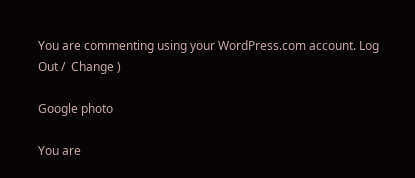You are commenting using your WordPress.com account. Log Out /  Change )

Google photo

You are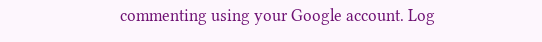commenting using your Google account. Log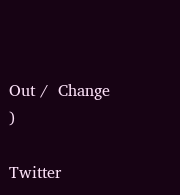Out /  Change )

Twitter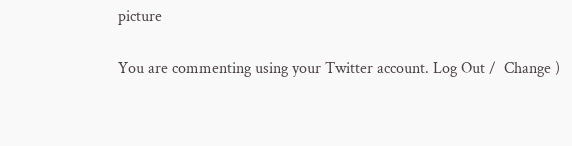picture

You are commenting using your Twitter account. Log Out /  Change )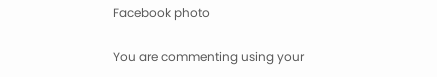Facebook photo

You are commenting using your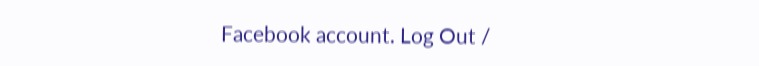Facebook account. Log Out /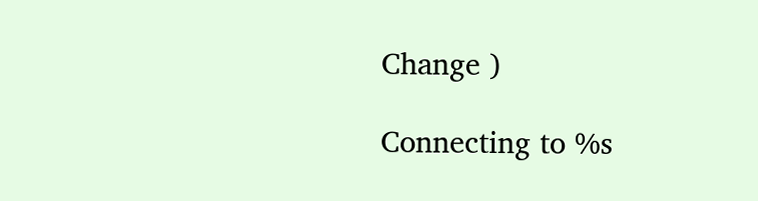Change )

Connecting to %s